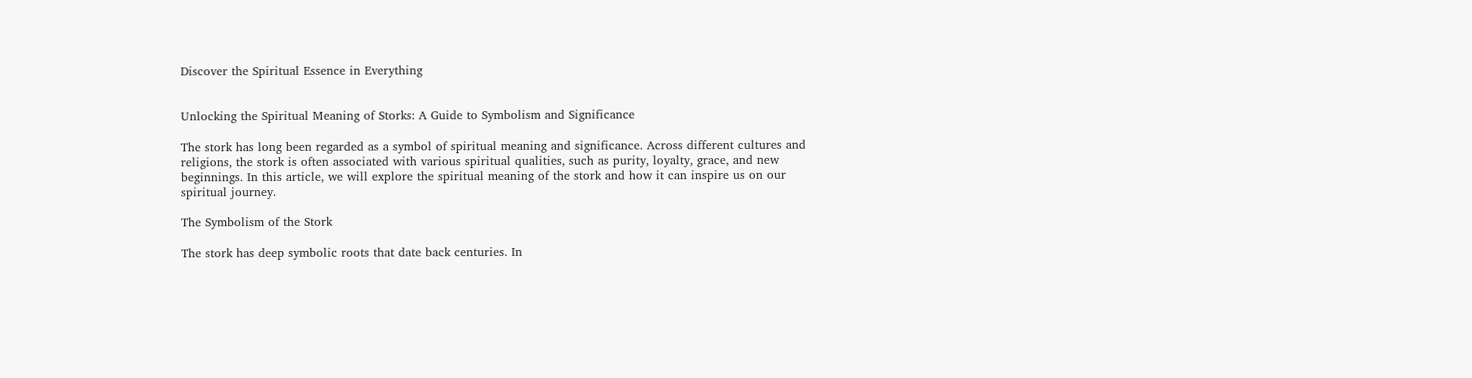Discover the Spiritual Essence in Everything


Unlocking the Spiritual Meaning of Storks: A Guide to Symbolism and Significance

The stork has long been regarded as a symbol of spiritual meaning and significance. Across different cultures and religions, the stork is often associated with various spiritual qualities, such as purity, loyalty, grace, and new beginnings. In this article, we will explore the spiritual meaning of the stork and how it can inspire us on our spiritual journey.

The Symbolism of the Stork

The stork has deep symbolic roots that date back centuries. In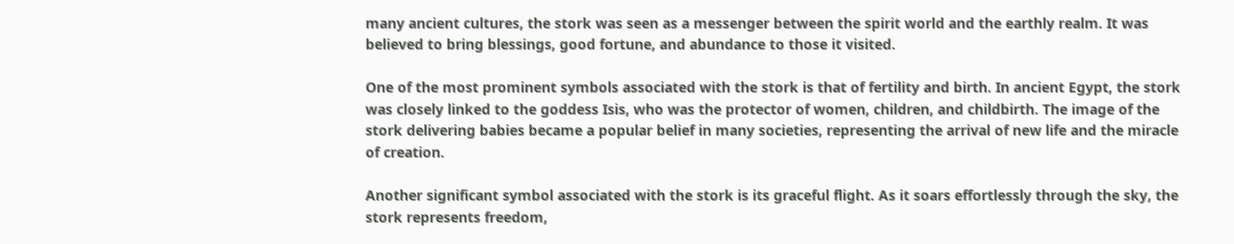many ancient cultures, the stork was seen as a messenger between the spirit world and the earthly realm. It was believed to bring blessings, good fortune, and abundance to those it visited.

One of the most prominent symbols associated with the stork is that of fertility and birth. In ancient Egypt, the stork was closely linked to the goddess Isis, who was the protector of women, children, and childbirth. The image of the stork delivering babies became a popular belief in many societies, representing the arrival of new life and the miracle of creation.

Another significant symbol associated with the stork is its graceful flight. As it soars effortlessly through the sky, the stork represents freedom,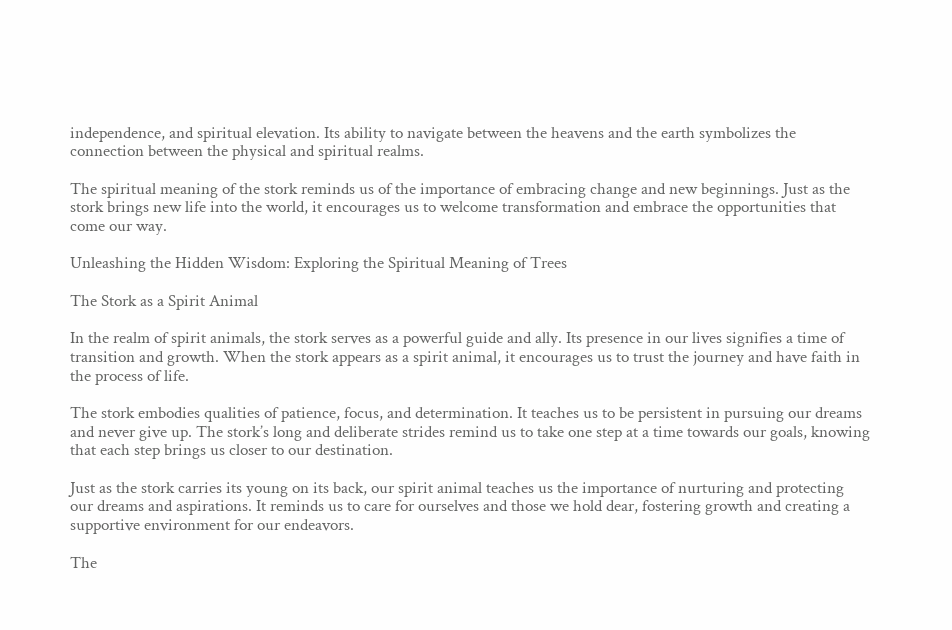independence, and spiritual elevation. Its ability to navigate between the heavens and the earth symbolizes the connection between the physical and spiritual realms.

The spiritual meaning of the stork reminds us of the importance of embracing change and new beginnings. Just as the stork brings new life into the world, it encourages us to welcome transformation and embrace the opportunities that come our way.

Unleashing the Hidden Wisdom: Exploring the Spiritual Meaning of Trees

The Stork as a Spirit Animal

In the realm of spirit animals, the stork serves as a powerful guide and ally. Its presence in our lives signifies a time of transition and growth. When the stork appears as a spirit animal, it encourages us to trust the journey and have faith in the process of life.

The stork embodies qualities of patience, focus, and determination. It teaches us to be persistent in pursuing our dreams and never give up. The stork’s long and deliberate strides remind us to take one step at a time towards our goals, knowing that each step brings us closer to our destination.

Just as the stork carries its young on its back, our spirit animal teaches us the importance of nurturing and protecting our dreams and aspirations. It reminds us to care for ourselves and those we hold dear, fostering growth and creating a supportive environment for our endeavors.

The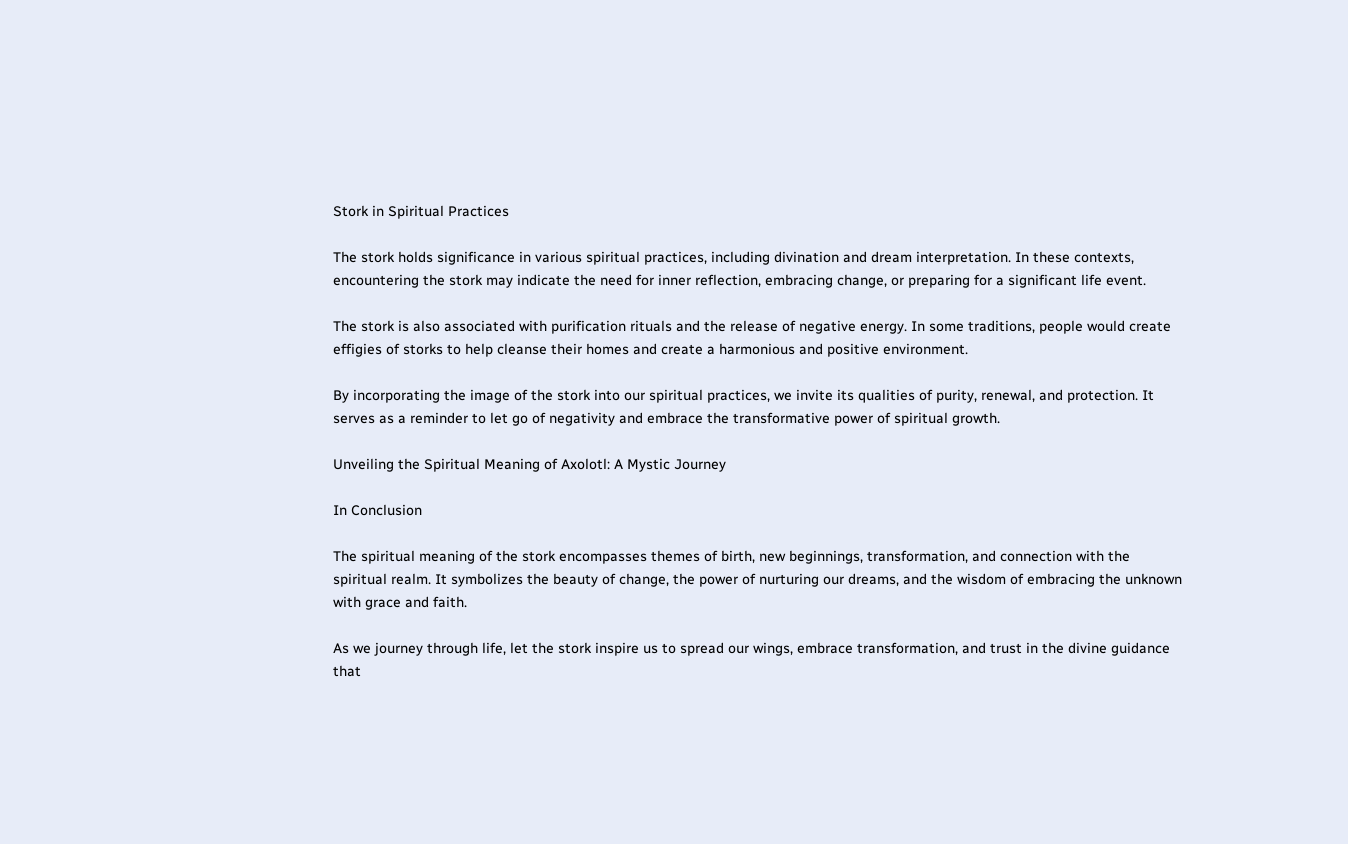Stork in Spiritual Practices

The stork holds significance in various spiritual practices, including divination and dream interpretation. In these contexts, encountering the stork may indicate the need for inner reflection, embracing change, or preparing for a significant life event.

The stork is also associated with purification rituals and the release of negative energy. In some traditions, people would create effigies of storks to help cleanse their homes and create a harmonious and positive environment.

By incorporating the image of the stork into our spiritual practices, we invite its qualities of purity, renewal, and protection. It serves as a reminder to let go of negativity and embrace the transformative power of spiritual growth.

Unveiling the Spiritual Meaning of Axolotl: A Mystic Journey

In Conclusion

The spiritual meaning of the stork encompasses themes of birth, new beginnings, transformation, and connection with the spiritual realm. It symbolizes the beauty of change, the power of nurturing our dreams, and the wisdom of embracing the unknown with grace and faith.

As we journey through life, let the stork inspire us to spread our wings, embrace transformation, and trust in the divine guidance that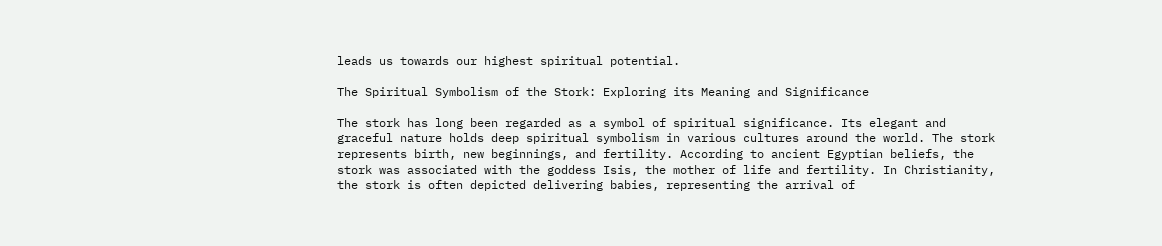leads us towards our highest spiritual potential.

The Spiritual Symbolism of the Stork: Exploring its Meaning and Significance

The stork has long been regarded as a symbol of spiritual significance. Its elegant and graceful nature holds deep spiritual symbolism in various cultures around the world. The stork represents birth, new beginnings, and fertility. According to ancient Egyptian beliefs, the stork was associated with the goddess Isis, the mother of life and fertility. In Christianity, the stork is often depicted delivering babies, representing the arrival of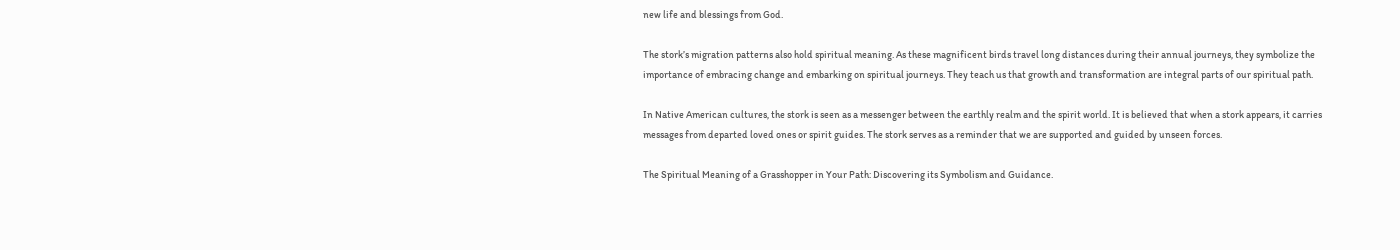new life and blessings from God.

The stork’s migration patterns also hold spiritual meaning. As these magnificent birds travel long distances during their annual journeys, they symbolize the importance of embracing change and embarking on spiritual journeys. They teach us that growth and transformation are integral parts of our spiritual path.

In Native American cultures, the stork is seen as a messenger between the earthly realm and the spirit world. It is believed that when a stork appears, it carries messages from departed loved ones or spirit guides. The stork serves as a reminder that we are supported and guided by unseen forces.

The Spiritual Meaning of a Grasshopper in Your Path: Discovering its Symbolism and Guidance.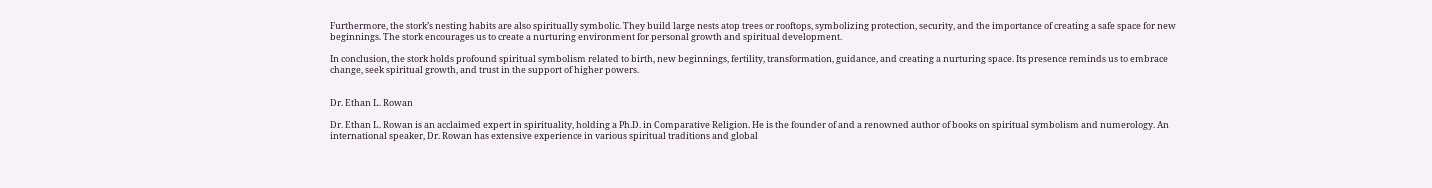Furthermore, the stork’s nesting habits are also spiritually symbolic. They build large nests atop trees or rooftops, symbolizing protection, security, and the importance of creating a safe space for new beginnings. The stork encourages us to create a nurturing environment for personal growth and spiritual development.

In conclusion, the stork holds profound spiritual symbolism related to birth, new beginnings, fertility, transformation, guidance, and creating a nurturing space. Its presence reminds us to embrace change, seek spiritual growth, and trust in the support of higher powers.


Dr. Ethan L. Rowan

Dr. Ethan L. Rowan is an acclaimed expert in spirituality, holding a Ph.D. in Comparative Religion. He is the founder of and a renowned author of books on spiritual symbolism and numerology. An international speaker, Dr. Rowan has extensive experience in various spiritual traditions and global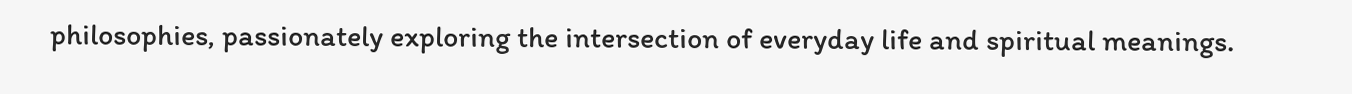philosophies, passionately exploring the intersection of everyday life and spiritual meanings.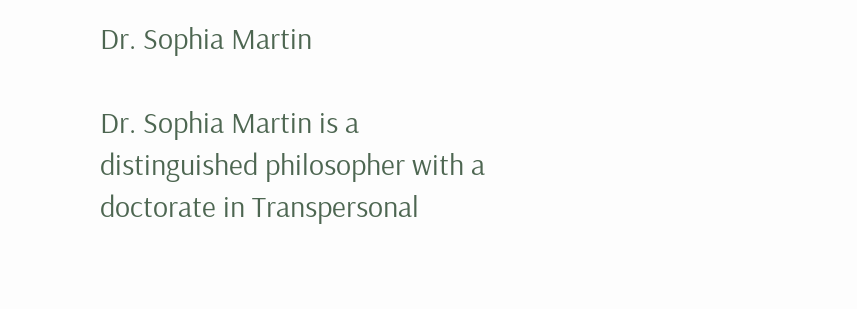Dr. Sophia Martin

Dr. Sophia Martin is a distinguished philosopher with a doctorate in Transpersonal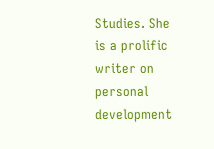Studies. She is a prolific writer on personal development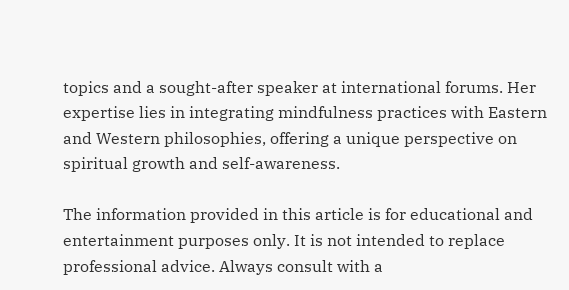topics and a sought-after speaker at international forums. Her expertise lies in integrating mindfulness practices with Eastern and Western philosophies, offering a unique perspective on spiritual growth and self-awareness.

The information provided in this article is for educational and entertainment purposes only. It is not intended to replace professional advice. Always consult with a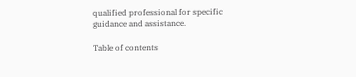qualified professional for specific guidance and assistance.

Table of contents